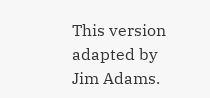This version adapted by Jim Adams.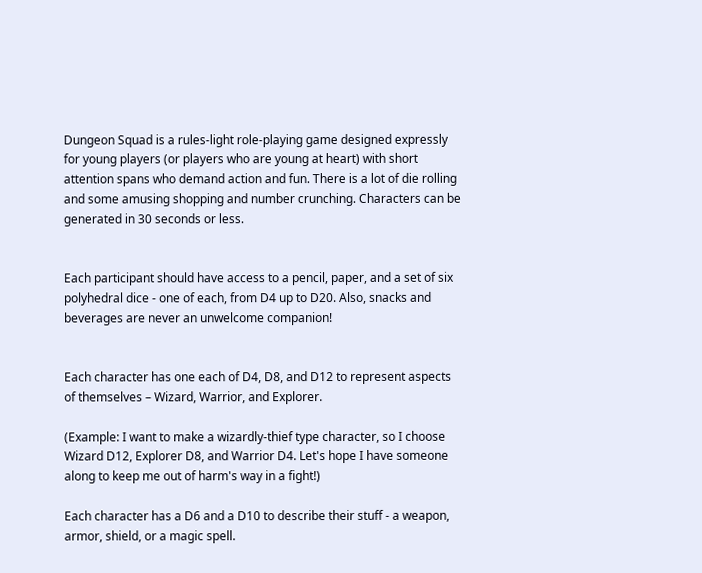Dungeon Squad is a rules-light role-playing game designed expressly for young players (or players who are young at heart) with short attention spans who demand action and fun. There is a lot of die rolling and some amusing shopping and number crunching. Characters can be generated in 30 seconds or less.


Each participant should have access to a pencil, paper, and a set of six polyhedral dice - one of each, from D4 up to D20. Also, snacks and beverages are never an unwelcome companion!


Each character has one each of D4, D8, and D12 to represent aspects of themselves – Wizard, Warrior, and Explorer.

(Example: I want to make a wizardly-thief type character, so I choose Wizard D12, Explorer D8, and Warrior D4. Let's hope I have someone along to keep me out of harm's way in a fight!)

Each character has a D6 and a D10 to describe their stuff - a weapon, armor, shield, or a magic spell.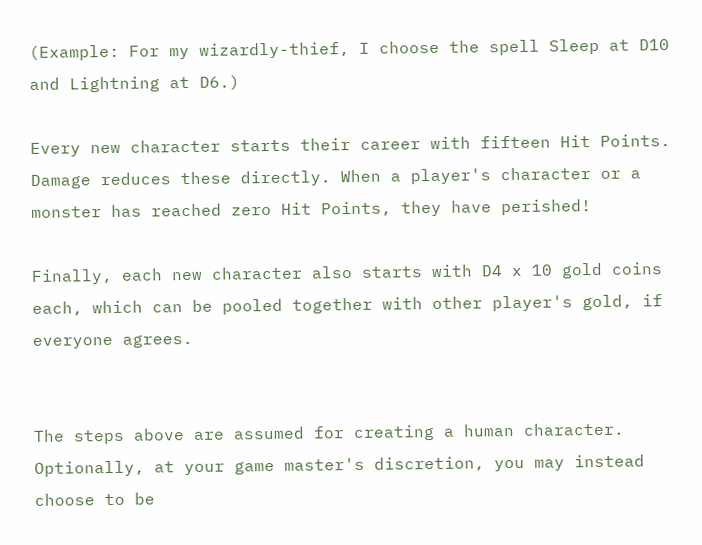(Example: For my wizardly-thief, I choose the spell Sleep at D10 and Lightning at D6.)

Every new character starts their career with fifteen Hit Points. Damage reduces these directly. When a player's character or a monster has reached zero Hit Points, they have perished!

Finally, each new character also starts with D4 x 10 gold coins each, which can be pooled together with other player's gold, if everyone agrees.


The steps above are assumed for creating a human character. Optionally, at your game master's discretion, you may instead choose to be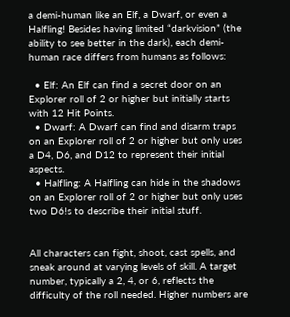a demi-human like an Elf, a Dwarf, or even a Halfling! Besides having limited “darkvision” (the ability to see better in the dark), each demi-human race differs from humans as follows:

  • Elf: An Elf can find a secret door on an Explorer roll of 2 or higher but initially starts with 12 Hit Points.
  • Dwarf: A Dwarf can find and disarm traps on an Explorer roll of 2 or higher but only uses a D4, D6, and D12 to represent their initial aspects.
  • Halfling: A Halfling can hide in the shadows on an Explorer roll of 2 or higher but only uses two D6!s to describe their initial stuff.


All characters can fight, shoot, cast spells, and sneak around at varying levels of skill. A target number, typically a 2, 4, or 6, reflects the difficulty of the roll needed. Higher numbers are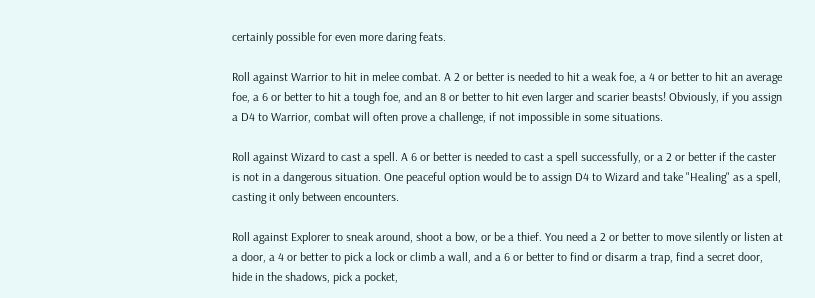certainly possible for even more daring feats.

Roll against Warrior to hit in melee combat. A 2 or better is needed to hit a weak foe, a 4 or better to hit an average foe, a 6 or better to hit a tough foe, and an 8 or better to hit even larger and scarier beasts! Obviously, if you assign a D4 to Warrior, combat will often prove a challenge, if not impossible in some situations.

Roll against Wizard to cast a spell. A 6 or better is needed to cast a spell successfully, or a 2 or better if the caster is not in a dangerous situation. One peaceful option would be to assign D4 to Wizard and take "Healing" as a spell, casting it only between encounters.

Roll against Explorer to sneak around, shoot a bow, or be a thief. You need a 2 or better to move silently or listen at a door, a 4 or better to pick a lock or climb a wall, and a 6 or better to find or disarm a trap, find a secret door, hide in the shadows, pick a pocket,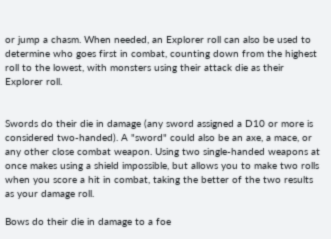or jump a chasm. When needed, an Explorer roll can also be used to determine who goes first in combat, counting down from the highest roll to the lowest, with monsters using their attack die as their Explorer roll.


Swords do their die in damage (any sword assigned a D10 or more is considered two-handed). A "sword" could also be an axe, a mace, or any other close combat weapon. Using two single-handed weapons at once makes using a shield impossible, but allows you to make two rolls when you score a hit in combat, taking the better of the two results as your damage roll.

Bows do their die in damage to a foe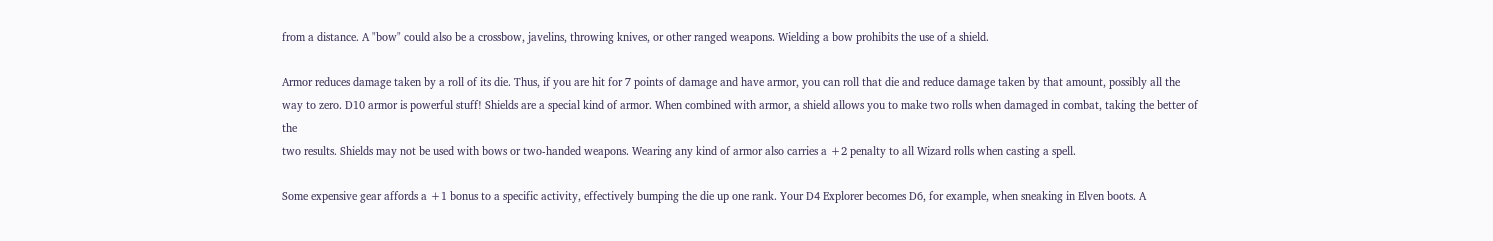from a distance. A "bow" could also be a crossbow, javelins, throwing knives, or other ranged weapons. Wielding a bow prohibits the use of a shield.

Armor reduces damage taken by a roll of its die. Thus, if you are hit for 7 points of damage and have armor, you can roll that die and reduce damage taken by that amount, possibly all the way to zero. D10 armor is powerful stuff! Shields are a special kind of armor. When combined with armor, a shield allows you to make two rolls when damaged in combat, taking the better of the
two results. Shields may not be used with bows or two-handed weapons. Wearing any kind of armor also carries a +2 penalty to all Wizard rolls when casting a spell.

Some expensive gear affords a +1 bonus to a specific activity, effectively bumping the die up one rank. Your D4 Explorer becomes D6, for example, when sneaking in Elven boots. A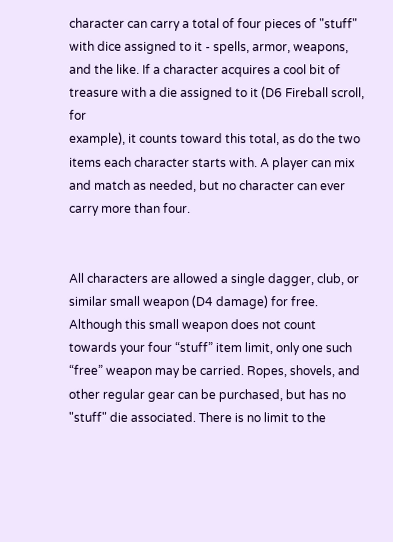character can carry a total of four pieces of "stuff" with dice assigned to it - spells, armor, weapons, and the like. If a character acquires a cool bit of treasure with a die assigned to it (D6 Fireball scroll, for
example), it counts toward this total, as do the two items each character starts with. A player can mix and match as needed, but no character can ever carry more than four.


All characters are allowed a single dagger, club, or similar small weapon (D4 damage) for free. Although this small weapon does not count towards your four “stuff” item limit, only one such “free” weapon may be carried. Ropes, shovels, and other regular gear can be purchased, but has no "stuff" die associated. There is no limit to the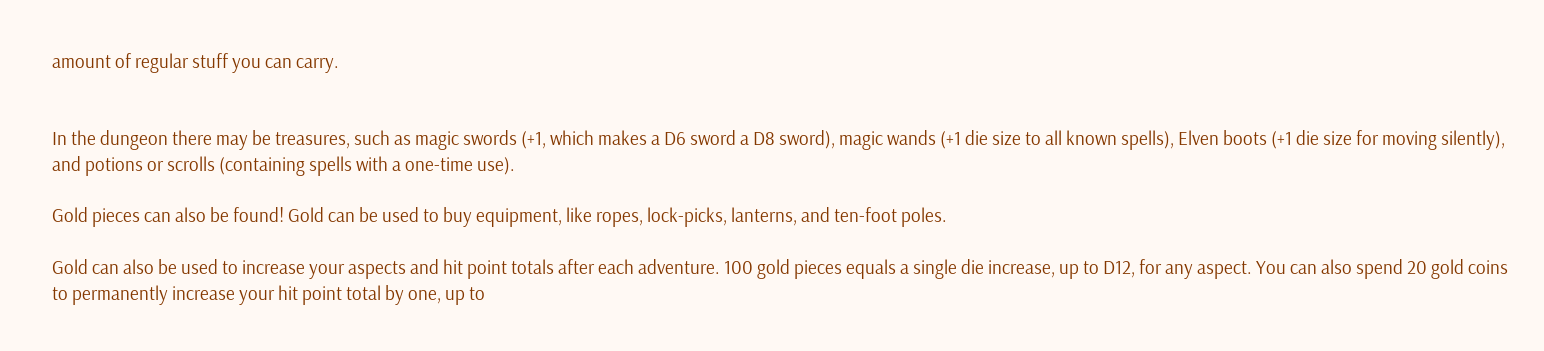amount of regular stuff you can carry.


In the dungeon there may be treasures, such as magic swords (+1, which makes a D6 sword a D8 sword), magic wands (+1 die size to all known spells), Elven boots (+1 die size for moving silently), and potions or scrolls (containing spells with a one-time use).

Gold pieces can also be found! Gold can be used to buy equipment, like ropes, lock-picks, lanterns, and ten-foot poles.

Gold can also be used to increase your aspects and hit point totals after each adventure. 100 gold pieces equals a single die increase, up to D12, for any aspect. You can also spend 20 gold coins to permanently increase your hit point total by one, up to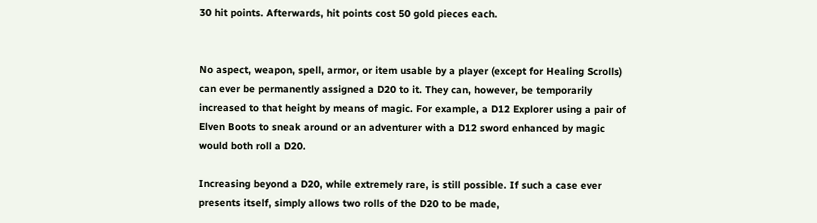30 hit points. Afterwards, hit points cost 50 gold pieces each.


No aspect, weapon, spell, armor, or item usable by a player (except for Healing Scrolls) can ever be permanently assigned a D20 to it. They can, however, be temporarily increased to that height by means of magic. For example, a D12 Explorer using a pair of Elven Boots to sneak around or an adventurer with a D12 sword enhanced by magic would both roll a D20.

Increasing beyond a D20, while extremely rare, is still possible. If such a case ever presents itself, simply allows two rolls of the D20 to be made,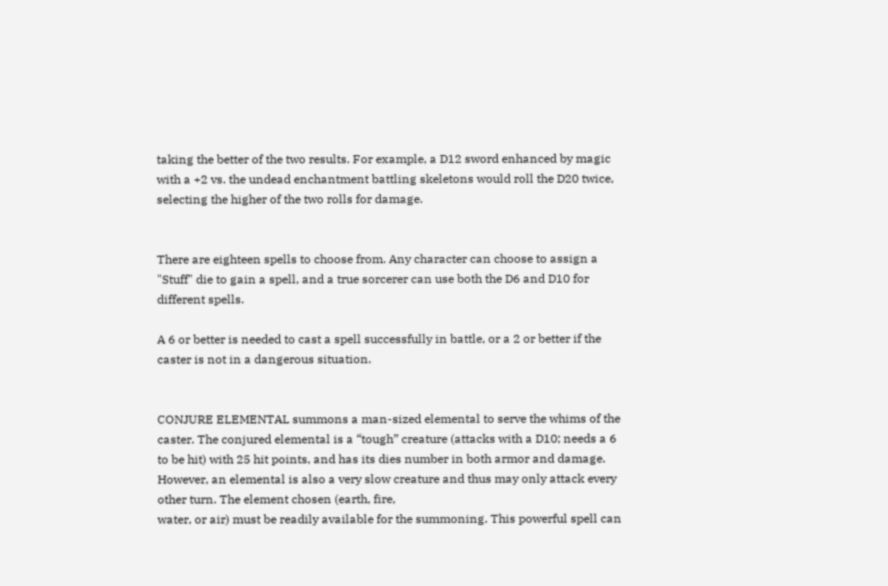taking the better of the two results. For example, a D12 sword enhanced by magic with a +2 vs. the undead enchantment battling skeletons would roll the D20 twice, selecting the higher of the two rolls for damage.


There are eighteen spells to choose from. Any character can choose to assign a "Stuff" die to gain a spell, and a true sorcerer can use both the D6 and D10 for different spells.

A 6 or better is needed to cast a spell successfully in battle, or a 2 or better if the caster is not in a dangerous situation.


CONJURE ELEMENTAL summons a man-sized elemental to serve the whims of the caster. The conjured elemental is a “tough” creature (attacks with a D10; needs a 6 to be hit) with 25 hit points, and has its dies number in both armor and damage. However, an elemental is also a very slow creature and thus may only attack every other turn. The element chosen (earth, fire,
water, or air) must be readily available for the summoning. This powerful spell can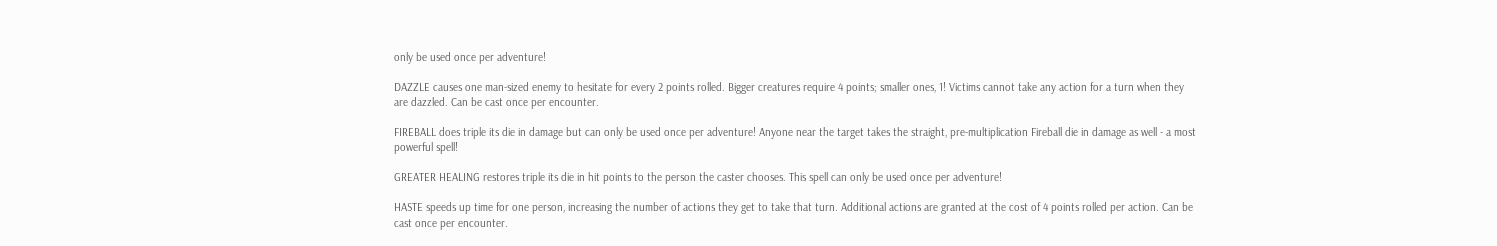only be used once per adventure!

DAZZLE causes one man-sized enemy to hesitate for every 2 points rolled. Bigger creatures require 4 points; smaller ones, 1! Victims cannot take any action for a turn when they are dazzled. Can be cast once per encounter.

FIREBALL does triple its die in damage but can only be used once per adventure! Anyone near the target takes the straight, pre-multiplication Fireball die in damage as well - a most powerful spell!

GREATER HEALING restores triple its die in hit points to the person the caster chooses. This spell can only be used once per adventure!

HASTE speeds up time for one person, increasing the number of actions they get to take that turn. Additional actions are granted at the cost of 4 points rolled per action. Can be cast once per encounter.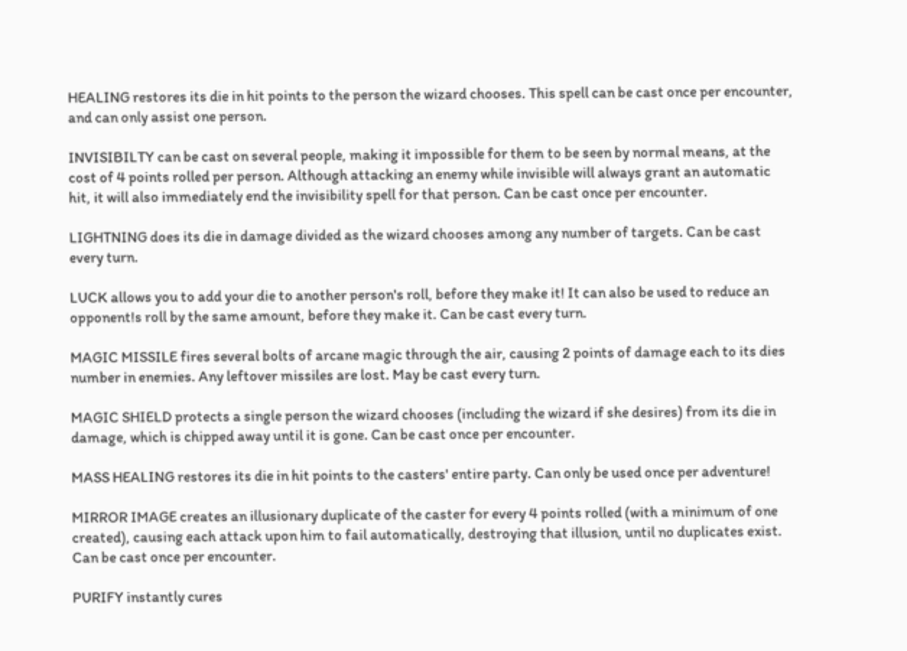HEALING restores its die in hit points to the person the wizard chooses. This spell can be cast once per encounter, and can only assist one person.

INVISIBILTY can be cast on several people, making it impossible for them to be seen by normal means, at the cost of 4 points rolled per person. Although attacking an enemy while invisible will always grant an automatic hit, it will also immediately end the invisibility spell for that person. Can be cast once per encounter.

LIGHTNING does its die in damage divided as the wizard chooses among any number of targets. Can be cast every turn.

LUCK allows you to add your die to another person's roll, before they make it! It can also be used to reduce an opponent!s roll by the same amount, before they make it. Can be cast every turn.

MAGIC MISSILE fires several bolts of arcane magic through the air, causing 2 points of damage each to its dies number in enemies. Any leftover missiles are lost. May be cast every turn.

MAGIC SHIELD protects a single person the wizard chooses (including the wizard if she desires) from its die in damage, which is chipped away until it is gone. Can be cast once per encounter.

MASS HEALING restores its die in hit points to the casters' entire party. Can only be used once per adventure!

MIRROR IMAGE creates an illusionary duplicate of the caster for every 4 points rolled (with a minimum of one created), causing each attack upon him to fail automatically, destroying that illusion, until no duplicates exist. Can be cast once per encounter.

PURIFY instantly cures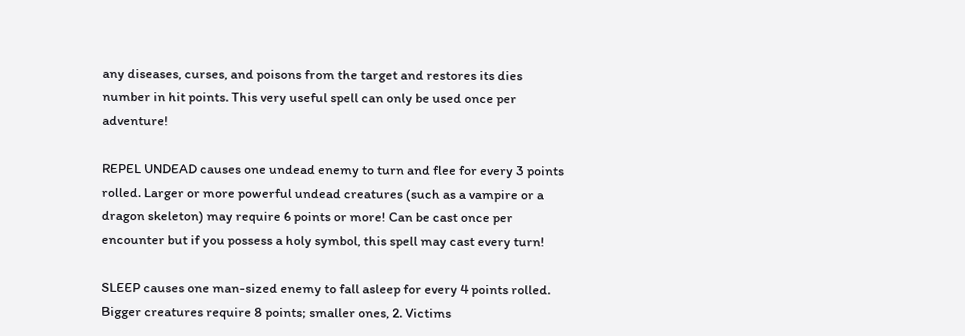any diseases, curses, and poisons from the target and restores its dies number in hit points. This very useful spell can only be used once per adventure!

REPEL UNDEAD causes one undead enemy to turn and flee for every 3 points rolled. Larger or more powerful undead creatures (such as a vampire or a dragon skeleton) may require 6 points or more! Can be cast once per encounter but if you possess a holy symbol, this spell may cast every turn!

SLEEP causes one man-sized enemy to fall asleep for every 4 points rolled. Bigger creatures require 8 points; smaller ones, 2. Victims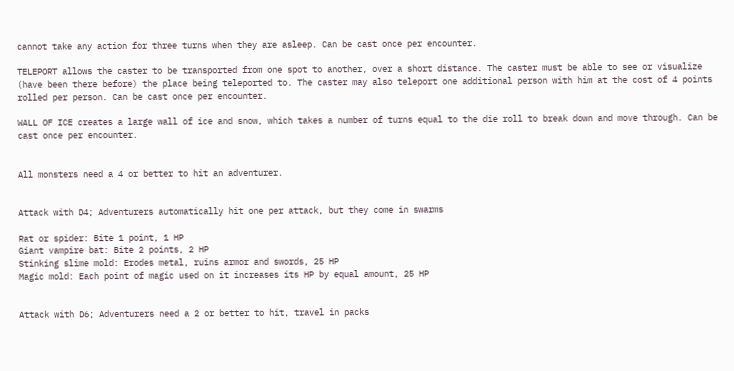cannot take any action for three turns when they are asleep. Can be cast once per encounter.

TELEPORT allows the caster to be transported from one spot to another, over a short distance. The caster must be able to see or visualize (have been there before) the place being teleported to. The caster may also teleport one additional person with him at the cost of 4 points rolled per person. Can be cast once per encounter.

WALL OF ICE creates a large wall of ice and snow, which takes a number of turns equal to the die roll to break down and move through. Can be cast once per encounter.


All monsters need a 4 or better to hit an adventurer.


Attack with D4; Adventurers automatically hit one per attack, but they come in swarms

Rat or spider: Bite 1 point, 1 HP
Giant vampire bat: Bite 2 points, 2 HP
Stinking slime mold: Erodes metal, ruins armor and swords, 25 HP
Magic mold: Each point of magic used on it increases its HP by equal amount, 25 HP


Attack with D6; Adventurers need a 2 or better to hit, travel in packs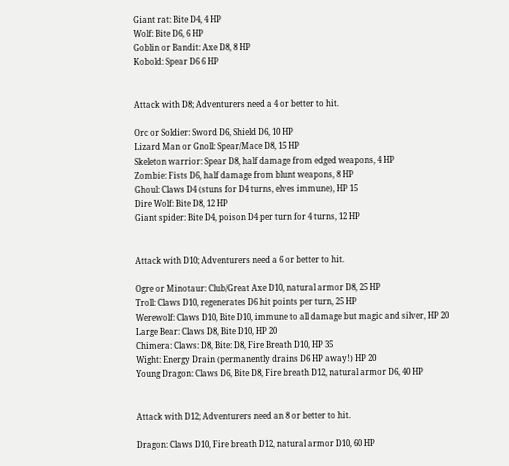Giant rat: Bite D4, 4 HP
Wolf: Bite D6, 6 HP
Goblin or Bandit: Axe D8, 8 HP
Kobold: Spear D6 6 HP


Attack with D8; Adventurers need a 4 or better to hit.

Orc or Soldier: Sword D6, Shield D6, 10 HP
Lizard Man or Gnoll: Spear/Mace D8, 15 HP
Skeleton warrior: Spear D8, half damage from edged weapons, 4 HP
Zombie: Fists D6, half damage from blunt weapons, 8 HP
Ghoul: Claws D4 (stuns for D4 turns, elves immune), HP 15
Dire Wolf: Bite D8, 12 HP
Giant spider: Bite D4, poison D4 per turn for 4 turns, 12 HP


Attack with D10; Adventurers need a 6 or better to hit.

Ogre or Minotaur: Club/Great Axe D10, natural armor D8, 25 HP
Troll: Claws D10, regenerates D6 hit points per turn, 25 HP
Werewolf: Claws D10, Bite D10, immune to all damage but magic and silver, HP 20
Large Bear: Claws D8, Bite D10, HP 20
Chimera: Claws: D8, Bite: D8, Fire Breath D10, HP 35
Wight: Energy Drain (permanently drains D6 HP away!) HP 20
Young Dragon: Claws D6, Bite D8, Fire breath D12, natural armor D6, 40 HP


Attack with D12; Adventurers need an 8 or better to hit.

Dragon: Claws D10, Fire breath D12, natural armor D10, 60 HP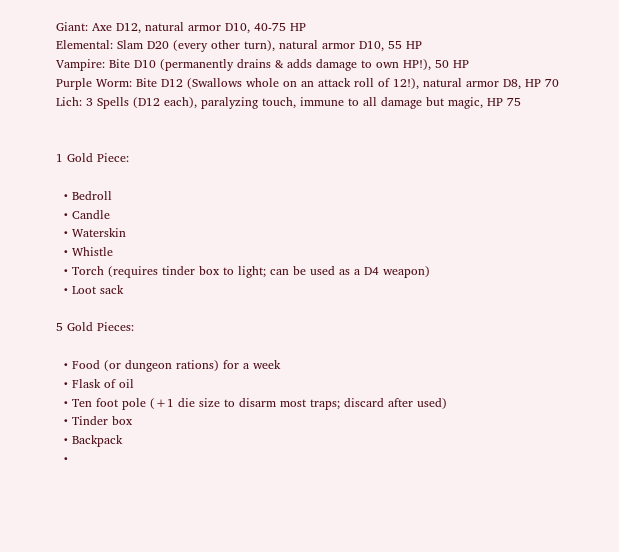Giant: Axe D12, natural armor D10, 40-75 HP
Elemental: Slam D20 (every other turn), natural armor D10, 55 HP
Vampire: Bite D10 (permanently drains & adds damage to own HP!), 50 HP
Purple Worm: Bite D12 (Swallows whole on an attack roll of 12!), natural armor D8, HP 70
Lich: 3 Spells (D12 each), paralyzing touch, immune to all damage but magic, HP 75


1 Gold Piece:

  • Bedroll
  • Candle
  • Waterskin
  • Whistle
  • Torch (requires tinder box to light; can be used as a D4 weapon)
  • Loot sack

5 Gold Pieces:

  • Food (or dungeon rations) for a week
  • Flask of oil
  • Ten foot pole (+1 die size to disarm most traps; discard after used)
  • Tinder box
  • Backpack
  •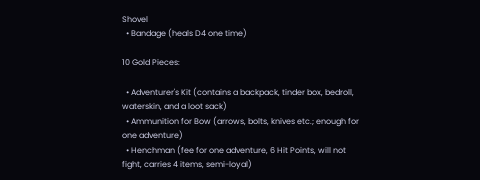Shovel
  • Bandage (heals D4 one time)

10 Gold Pieces:

  • Adventurer's Kit (contains a backpack, tinder box, bedroll, waterskin, and a loot sack)
  • Ammunition for Bow (arrows, bolts, knives etc.; enough for one adventure)
  • Henchman (fee for one adventure, 6 Hit Points, will not fight, carries 4 items, semi-loyal)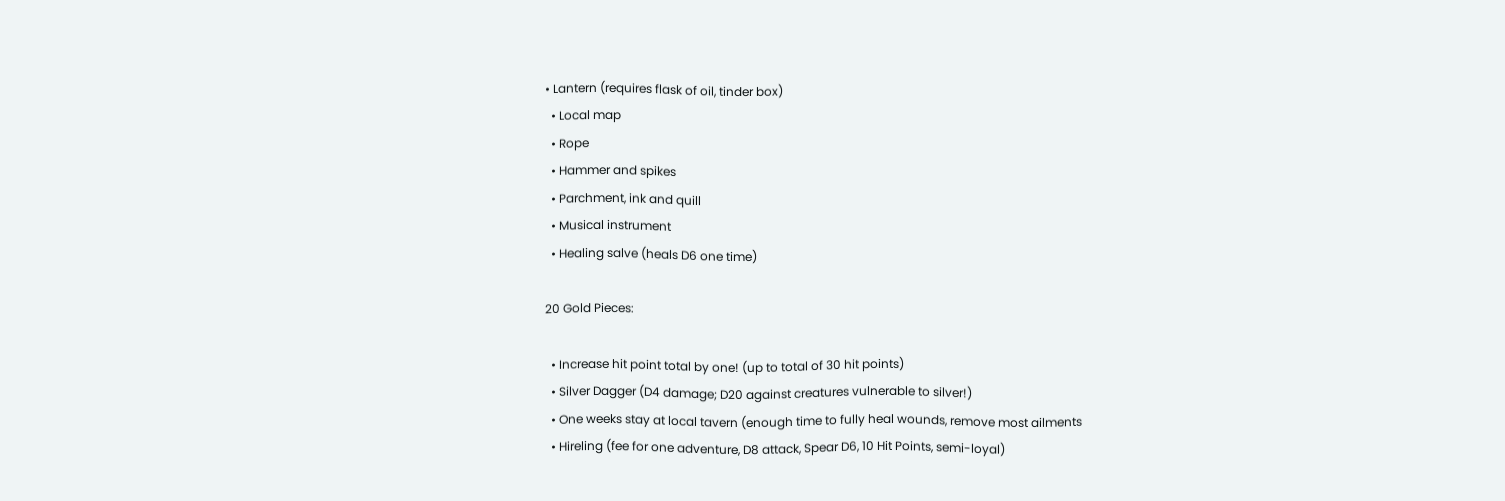• Lantern (requires flask of oil, tinder box)
  • Local map
  • Rope
  • Hammer and spikes
  • Parchment, ink and quill
  • Musical instrument
  • Healing salve (heals D6 one time)

20 Gold Pieces:

  • Increase hit point total by one! (up to total of 30 hit points)
  • Silver Dagger (D4 damage; D20 against creatures vulnerable to silver!)
  • One weeks stay at local tavern (enough time to fully heal wounds, remove most ailments
  • Hireling (fee for one adventure, D8 attack, Spear D6, 10 Hit Points, semi-loyal)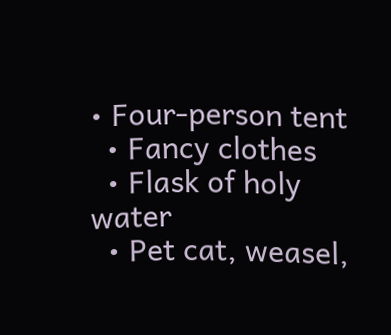• Four-person tent
  • Fancy clothes
  • Flask of holy water
  • Pet cat, weasel,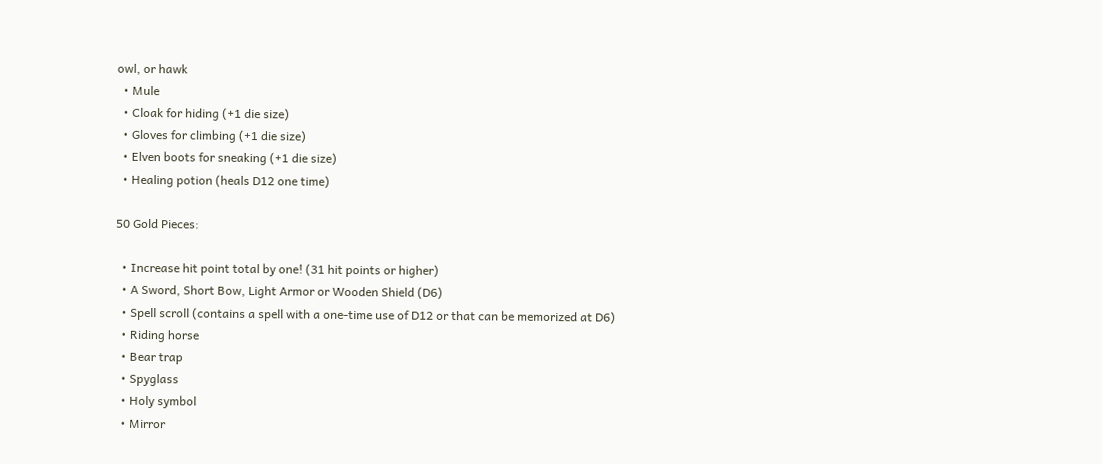owl, or hawk
  • Mule
  • Cloak for hiding (+1 die size)
  • Gloves for climbing (+1 die size)
  • Elven boots for sneaking (+1 die size)
  • Healing potion (heals D12 one time)

50 Gold Pieces:

  • Increase hit point total by one! (31 hit points or higher)
  • A Sword, Short Bow, Light Armor or Wooden Shield (D6)
  • Spell scroll (contains a spell with a one-time use of D12 or that can be memorized at D6)
  • Riding horse
  • Bear trap
  • Spyglass
  • Holy symbol
  • Mirror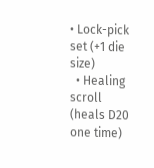• Lock-pick set (+1 die size)
  • Healing scroll (heals D20 one time)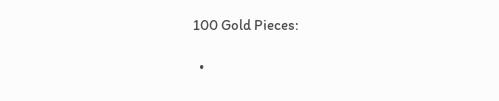100 Gold Pieces:

  •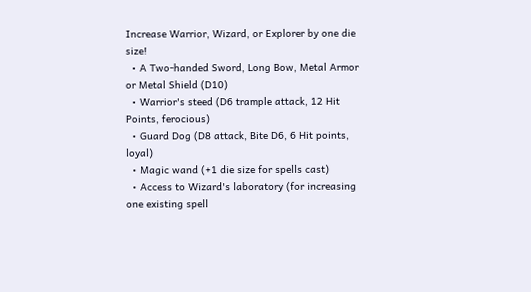Increase Warrior, Wizard, or Explorer by one die size!
  • A Two-handed Sword, Long Bow, Metal Armor or Metal Shield (D10)
  • Warrior's steed (D6 trample attack, 12 Hit Points, ferocious)
  • Guard Dog (D8 attack, Bite D6, 6 Hit points, loyal)
  • Magic wand (+1 die size for spells cast)
  • Access to Wizard's laboratory (for increasing one existing spell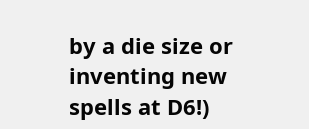by a die size or inventing new spells at D6!)